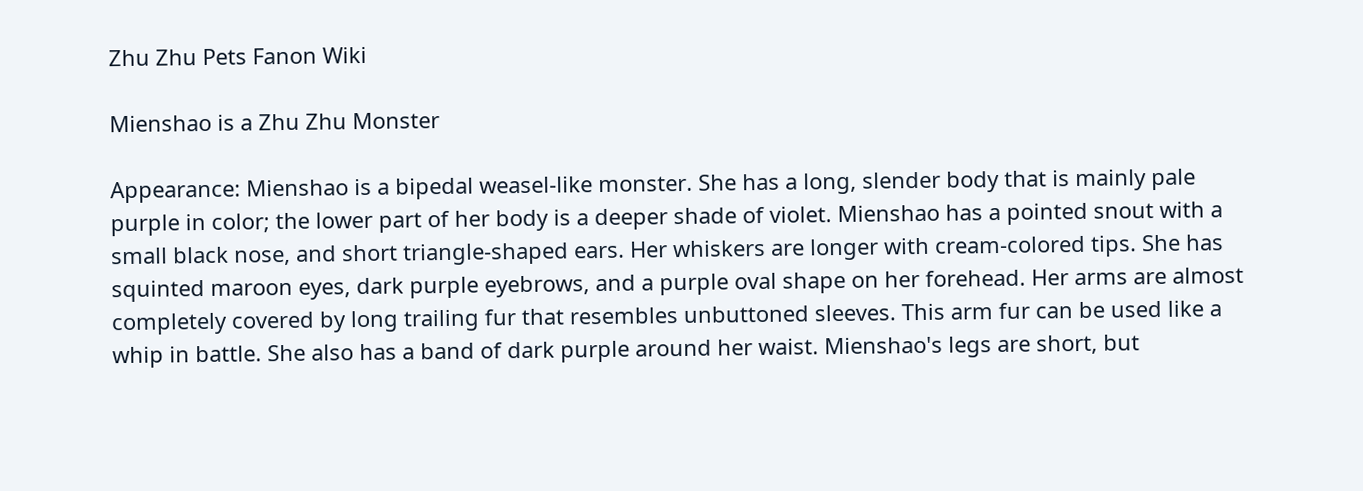Zhu Zhu Pets Fanon Wiki

Mienshao is a Zhu Zhu Monster

Appearance: Mienshao is a bipedal weasel-like monster. She has a long, slender body that is mainly pale purple in color; the lower part of her body is a deeper shade of violet. Mienshao has a pointed snout with a small black nose, and short triangle-shaped ears. Her whiskers are longer with cream-colored tips. She has squinted maroon eyes, dark purple eyebrows, and a purple oval shape on her forehead. Her arms are almost completely covered by long trailing fur that resembles unbuttoned sleeves. This arm fur can be used like a whip in battle. She also has a band of dark purple around her waist. Mienshao's legs are short, but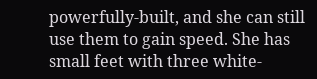powerfully-built, and she can still use them to gain speed. She has small feet with three white-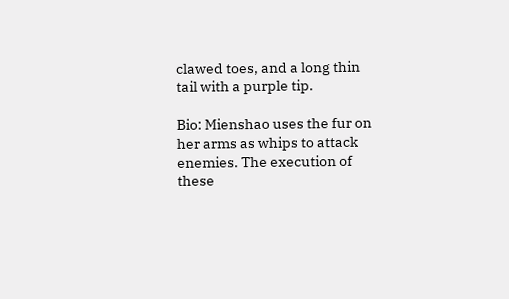clawed toes, and a long thin tail with a purple tip.

Bio: Mienshao uses the fur on her arms as whips to attack enemies. The execution of these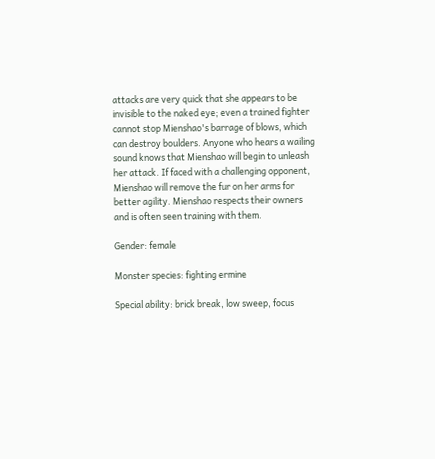attacks are very quick that she appears to be invisible to the naked eye; even a trained fighter cannot stop Mienshao's barrage of blows, which can destroy boulders. Anyone who hears a wailing sound knows that Mienshao will begin to unleash her attack. If faced with a challenging opponent, Mienshao will remove the fur on her arms for better agility. Mienshao respects their owners and is often seen training with them.

Gender: female

Monster species: fighting ermine

Special ability: brick break, low sweep, focus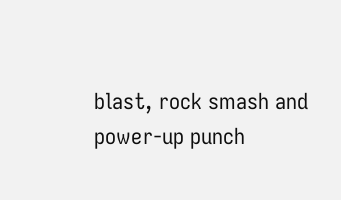blast, rock smash and power-up punch